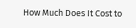How Much Does It Cost to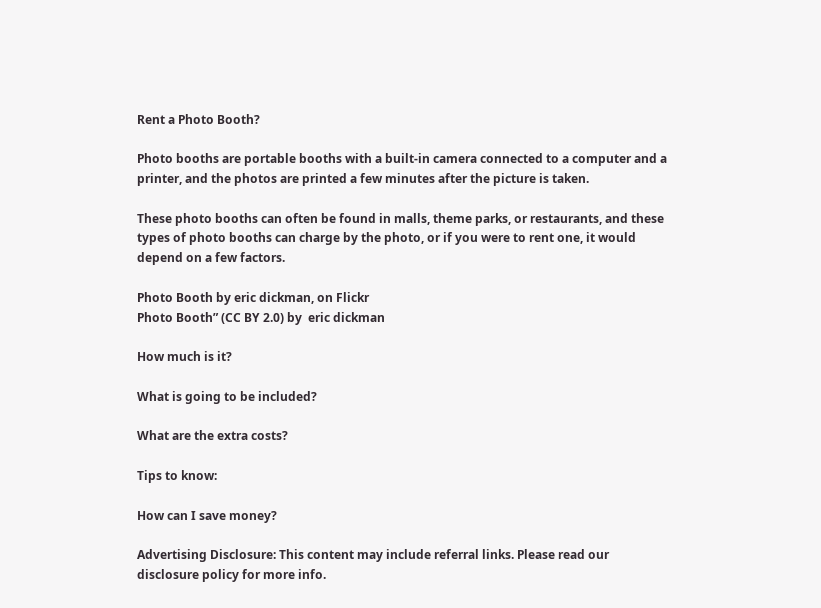Rent a Photo Booth?

Photo booths are portable booths with a built-in camera connected to a computer and a printer, and the photos are printed a few minutes after the picture is taken.

These photo booths can often be found in malls, theme parks, or restaurants, and these types of photo booths can charge by the photo, or if you were to rent one, it would depend on a few factors.

Photo Booth by eric dickman, on Flickr
Photo Booth” (CC BY 2.0) by  eric dickman

How much is it?

What is going to be included?

What are the extra costs?

Tips to know:

How can I save money?

Advertising Disclosure: This content may include referral links. Please read our disclosure policy for more info.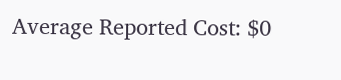Average Reported Cost: $0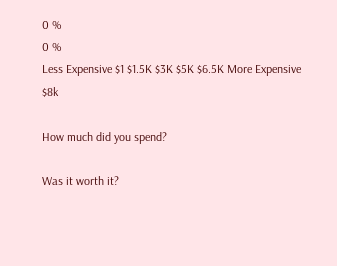0 %
0 %
Less Expensive $1 $1.5K $3K $5K $6.5K More Expensive $8k

How much did you spend?

Was it worth it?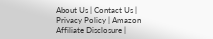About Us | Contact Us | Privacy Policy | Amazon Affiliate Disclosure |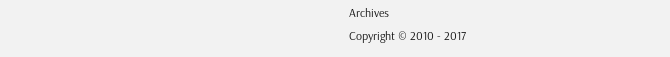Archives
Copyright © 2010 - 2017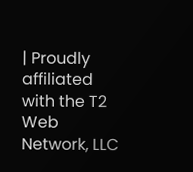| Proudly affiliated with the T2 Web Network, LLC